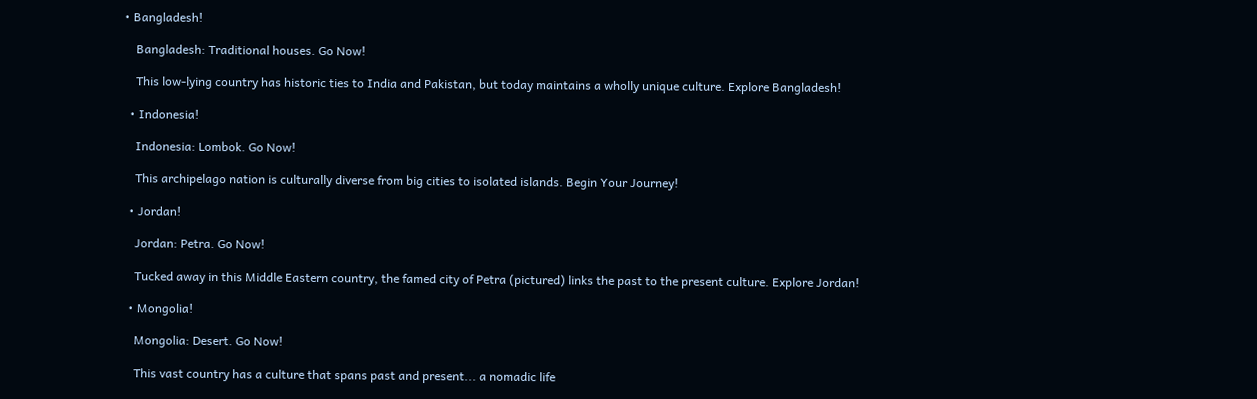• Bangladesh!

    Bangladesh: Traditional houses. Go Now!

    This low-lying country has historic ties to India and Pakistan, but today maintains a wholly unique culture. Explore Bangladesh!

  • Indonesia!

    Indonesia: Lombok. Go Now!

    This archipelago nation is culturally diverse from big cities to isolated islands. Begin Your Journey!

  • Jordan!

    Jordan: Petra. Go Now!

    Tucked away in this Middle Eastern country, the famed city of Petra (pictured) links the past to the present culture. Explore Jordan!

  • Mongolia!

    Mongolia: Desert. Go Now!

    This vast country has a culture that spans past and present... a nomadic life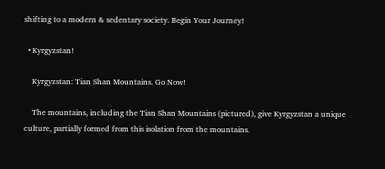shifting to a modern & sedentary society. Begin Your Journey!

  • Kyrgyzstan!

    Kyrgyzstan: Tian Shan Mountains. Go Now!

    The mountains, including the Tian Shan Mountains (pictured), give Kyrgyzstan a unique culture, partially formed from this isolation from the mountains.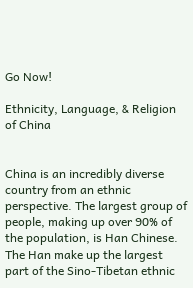Go Now!

Ethnicity, Language, & Religion of China


China is an incredibly diverse country from an ethnic perspective. The largest group of people, making up over 90% of the population, is Han Chinese. The Han make up the largest part of the Sino-Tibetan ethnic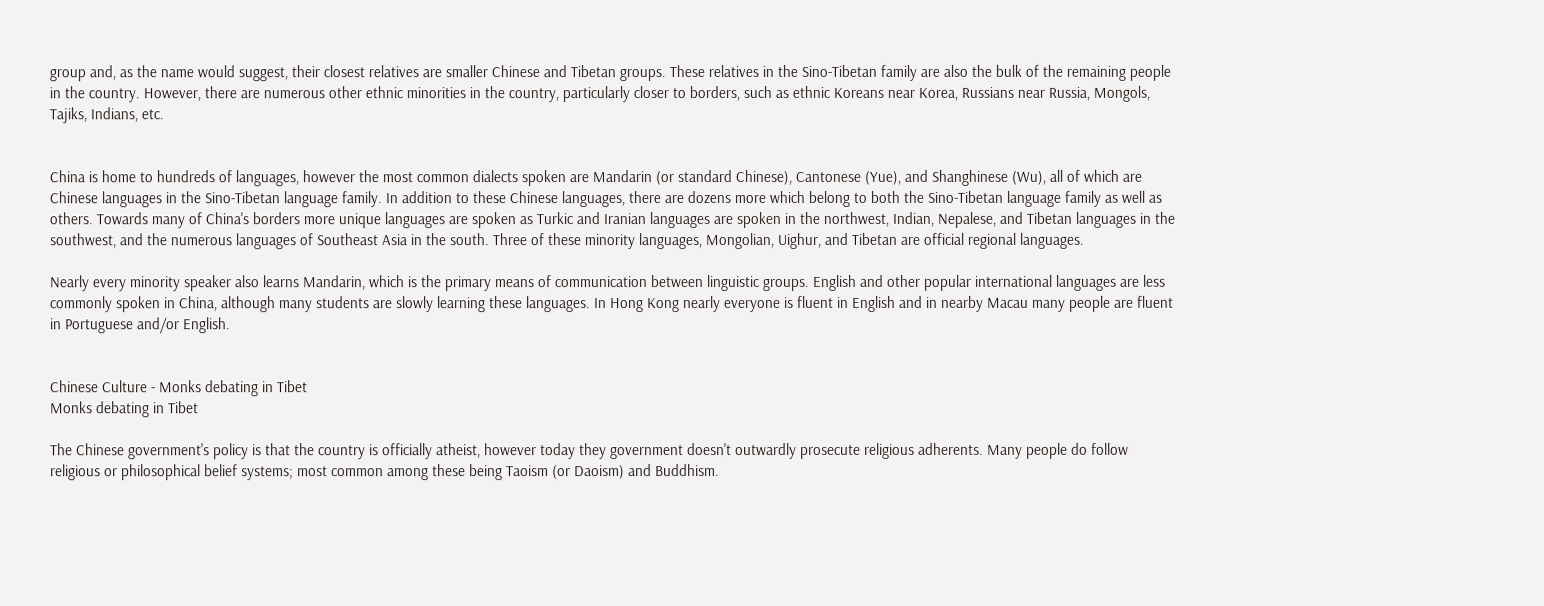group and, as the name would suggest, their closest relatives are smaller Chinese and Tibetan groups. These relatives in the Sino-Tibetan family are also the bulk of the remaining people in the country. However, there are numerous other ethnic minorities in the country, particularly closer to borders, such as ethnic Koreans near Korea, Russians near Russia, Mongols, Tajiks, Indians, etc.


China is home to hundreds of languages, however the most common dialects spoken are Mandarin (or standard Chinese), Cantonese (Yue), and Shanghinese (Wu), all of which are Chinese languages in the Sino-Tibetan language family. In addition to these Chinese languages, there are dozens more which belong to both the Sino-Tibetan language family as well as others. Towards many of China's borders more unique languages are spoken as Turkic and Iranian languages are spoken in the northwest, Indian, Nepalese, and Tibetan languages in the southwest, and the numerous languages of Southeast Asia in the south. Three of these minority languages, Mongolian, Uighur, and Tibetan are official regional languages.

Nearly every minority speaker also learns Mandarin, which is the primary means of communication between linguistic groups. English and other popular international languages are less commonly spoken in China, although many students are slowly learning these languages. In Hong Kong nearly everyone is fluent in English and in nearby Macau many people are fluent in Portuguese and/or English.


Chinese Culture - Monks debating in Tibet
Monks debating in Tibet

The Chinese government's policy is that the country is officially atheist, however today they government doesn't outwardly prosecute religious adherents. Many people do follow religious or philosophical belief systems; most common among these being Taoism (or Daoism) and Buddhism.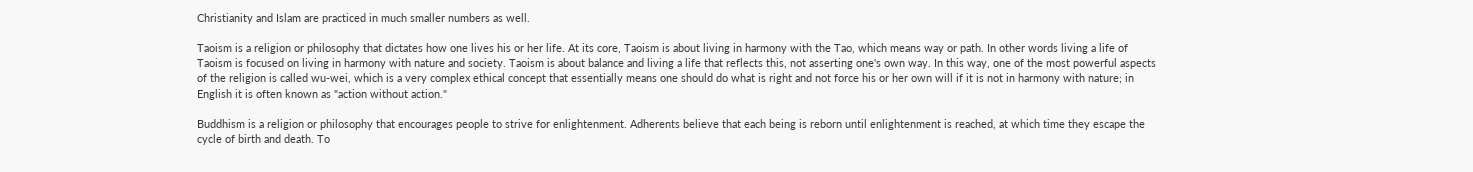Christianity and Islam are practiced in much smaller numbers as well.

Taoism is a religion or philosophy that dictates how one lives his or her life. At its core, Taoism is about living in harmony with the Tao, which means way or path. In other words living a life of Taoism is focused on living in harmony with nature and society. Taoism is about balance and living a life that reflects this, not asserting one's own way. In this way, one of the most powerful aspects of the religion is called wu-wei, which is a very complex ethical concept that essentially means one should do what is right and not force his or her own will if it is not in harmony with nature; in English it is often known as "action without action."

Buddhism is a religion or philosophy that encourages people to strive for enlightenment. Adherents believe that each being is reborn until enlightenment is reached, at which time they escape the cycle of birth and death. To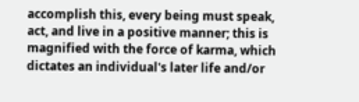accomplish this, every being must speak, act, and live in a positive manner; this is magnified with the force of karma, which dictates an individual's later life and/or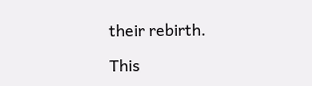their rebirth.

This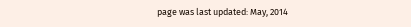page was last updated: May, 2014